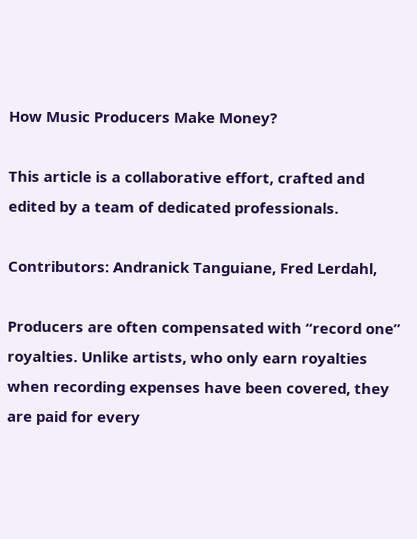How Music Producers Make Money?

This article is a collaborative effort, crafted and edited by a team of dedicated professionals.

Contributors: Andranick Tanguiane, Fred Lerdahl,

Producers are often compensated with “record one” royalties. Unlike artists, who only earn royalties when recording expenses have been covered, they are paid for every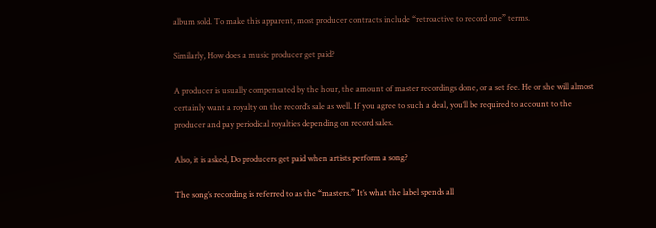album sold. To make this apparent, most producer contracts include “retroactive to record one” terms.

Similarly, How does a music producer get paid?

A producer is usually compensated by the hour, the amount of master recordings done, or a set fee. He or she will almost certainly want a royalty on the record’s sale as well. If you agree to such a deal, you’ll be required to account to the producer and pay periodical royalties depending on record sales.

Also, it is asked, Do producers get paid when artists perform a song?

The song’s recording is referred to as the “masters.” It’s what the label spends all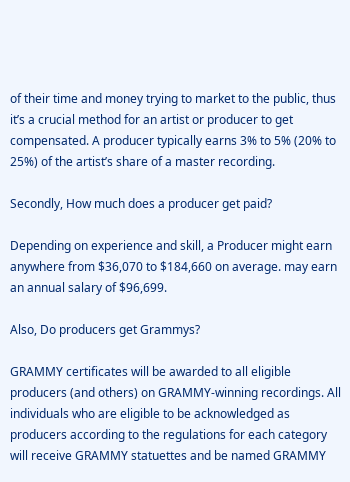of their time and money trying to market to the public, thus it’s a crucial method for an artist or producer to get compensated. A producer typically earns 3% to 5% (20% to 25%) of the artist’s share of a master recording.

Secondly, How much does a producer get paid?

Depending on experience and skill, a Producer might earn anywhere from $36,070 to $184,660 on average. may earn an annual salary of $96,699.

Also, Do producers get Grammys?

GRAMMY certificates will be awarded to all eligible producers (and others) on GRAMMY-winning recordings. All individuals who are eligible to be acknowledged as producers according to the regulations for each category will receive GRAMMY statuettes and be named GRAMMY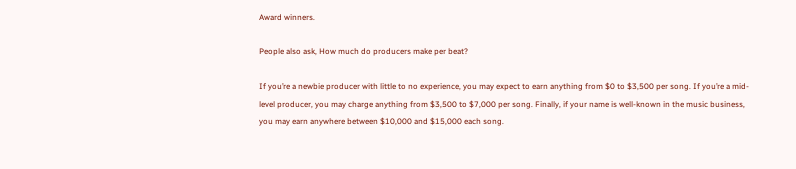Award winners.

People also ask, How much do producers make per beat?

If you’re a newbie producer with little to no experience, you may expect to earn anything from $0 to $3,500 per song. If you’re a mid-level producer, you may charge anything from $3,500 to $7,000 per song. Finally, if your name is well-known in the music business, you may earn anywhere between $10,000 and $15,000 each song.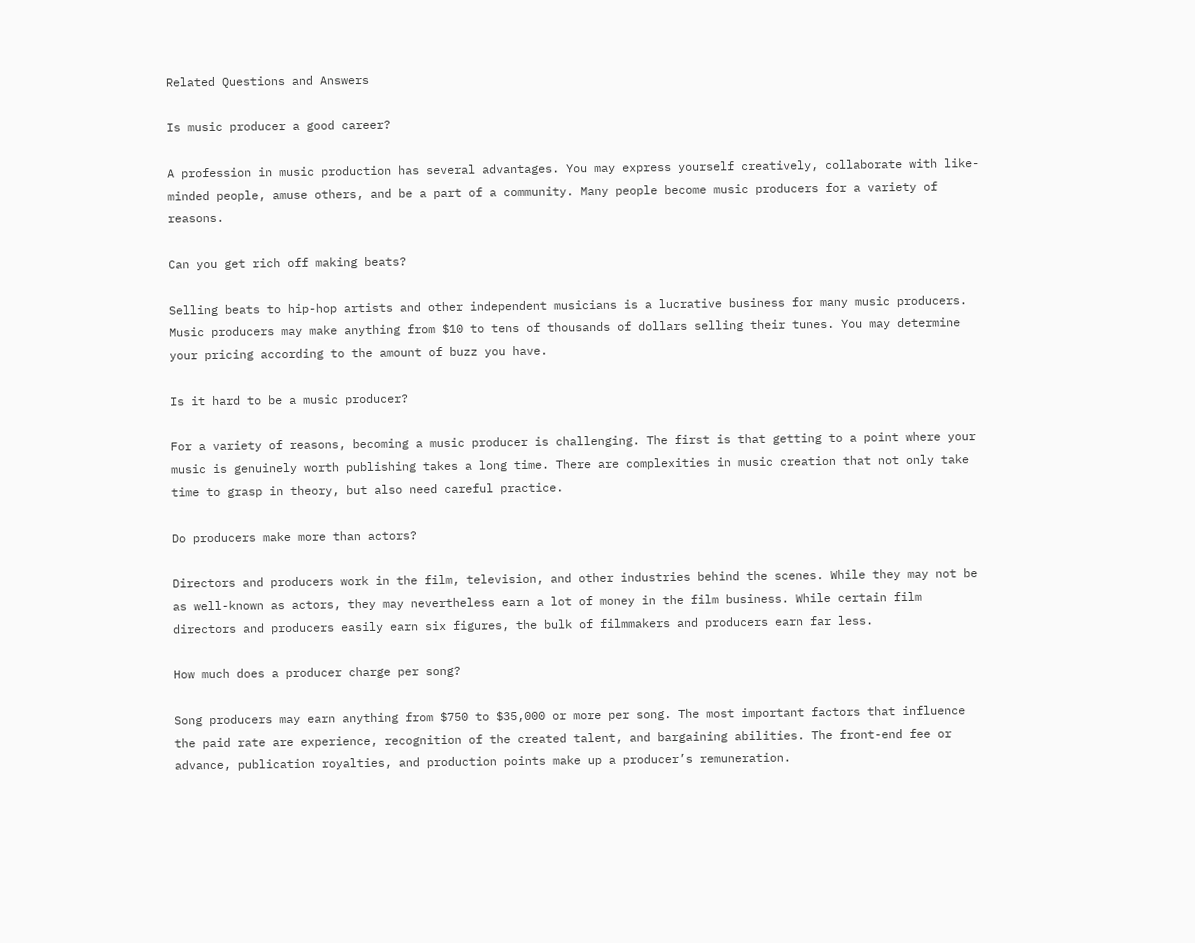Related Questions and Answers

Is music producer a good career?

A profession in music production has several advantages. You may express yourself creatively, collaborate with like-minded people, amuse others, and be a part of a community. Many people become music producers for a variety of reasons.

Can you get rich off making beats?

Selling beats to hip-hop artists and other independent musicians is a lucrative business for many music producers. Music producers may make anything from $10 to tens of thousands of dollars selling their tunes. You may determine your pricing according to the amount of buzz you have.

Is it hard to be a music producer?

For a variety of reasons, becoming a music producer is challenging. The first is that getting to a point where your music is genuinely worth publishing takes a long time. There are complexities in music creation that not only take time to grasp in theory, but also need careful practice.

Do producers make more than actors?

Directors and producers work in the film, television, and other industries behind the scenes. While they may not be as well-known as actors, they may nevertheless earn a lot of money in the film business. While certain film directors and producers easily earn six figures, the bulk of filmmakers and producers earn far less.

How much does a producer charge per song?

Song producers may earn anything from $750 to $35,000 or more per song. The most important factors that influence the paid rate are experience, recognition of the created talent, and bargaining abilities. The front-end fee or advance, publication royalties, and production points make up a producer’s remuneration.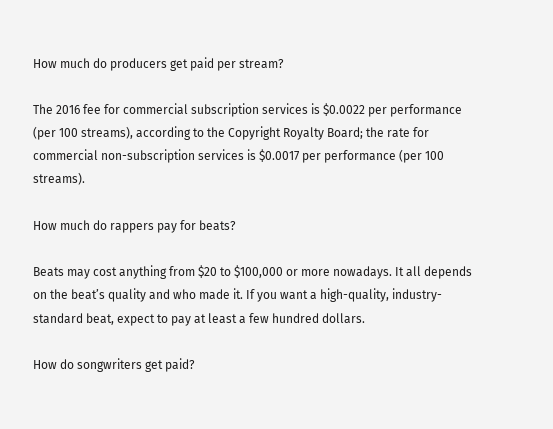How much do producers get paid per stream?

The 2016 fee for commercial subscription services is $0.0022 per performance (per 100 streams), according to the Copyright Royalty Board; the rate for commercial non-subscription services is $0.0017 per performance (per 100 streams).

How much do rappers pay for beats?

Beats may cost anything from $20 to $100,000 or more nowadays. It all depends on the beat’s quality and who made it. If you want a high-quality, industry-standard beat, expect to pay at least a few hundred dollars.

How do songwriters get paid?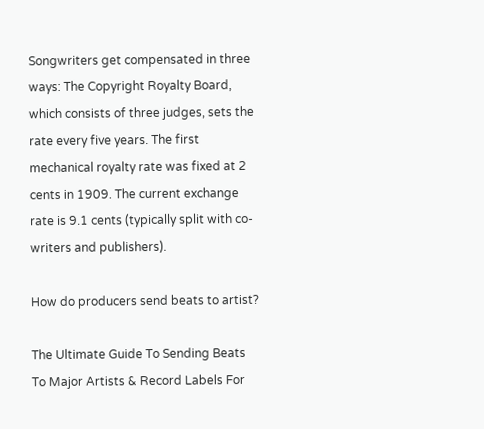Songwriters get compensated in three ways: The Copyright Royalty Board, which consists of three judges, sets the rate every five years. The first mechanical royalty rate was fixed at 2 cents in 1909. The current exchange rate is 9.1 cents (typically split with co-writers and publishers).

How do producers send beats to artist?

The Ultimate Guide To Sending Beats To Major Artists & Record Labels For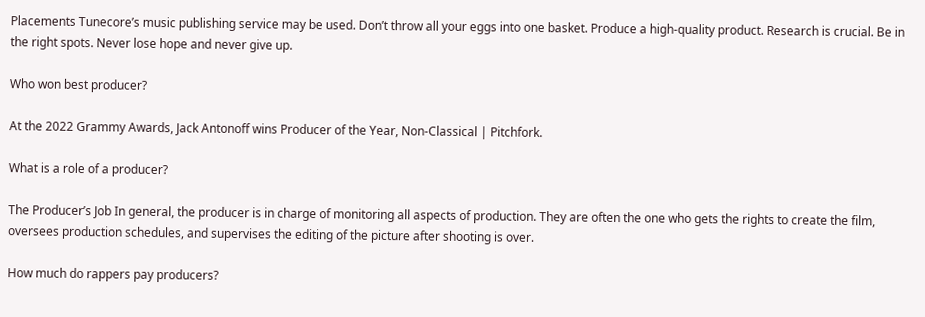Placements Tunecore’s music publishing service may be used. Don’t throw all your eggs into one basket. Produce a high-quality product. Research is crucial. Be in the right spots. Never lose hope and never give up.

Who won best producer?

At the 2022 Grammy Awards, Jack Antonoff wins Producer of the Year, Non-Classical | Pitchfork.

What is a role of a producer?

The Producer’s Job In general, the producer is in charge of monitoring all aspects of production. They are often the one who gets the rights to create the film, oversees production schedules, and supervises the editing of the picture after shooting is over.

How much do rappers pay producers?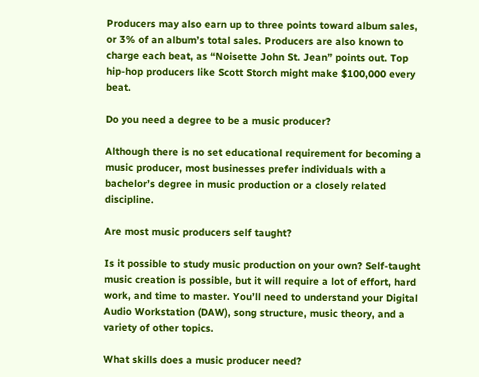Producers may also earn up to three points toward album sales, or 3% of an album’s total sales. Producers are also known to charge each beat, as “Noisette John St. Jean” points out. Top hip-hop producers like Scott Storch might make $100,000 every beat.

Do you need a degree to be a music producer?

Although there is no set educational requirement for becoming a music producer, most businesses prefer individuals with a bachelor’s degree in music production or a closely related discipline.

Are most music producers self taught?

Is it possible to study music production on your own? Self-taught music creation is possible, but it will require a lot of effort, hard work, and time to master. You’ll need to understand your Digital Audio Workstation (DAW), song structure, music theory, and a variety of other topics.

What skills does a music producer need?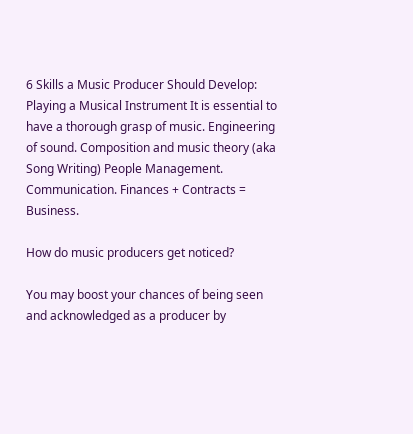6 Skills a Music Producer Should Develop: Playing a Musical Instrument It is essential to have a thorough grasp of music. Engineering of sound. Composition and music theory (aka Song Writing) People Management. Communication. Finances + Contracts = Business.

How do music producers get noticed?

You may boost your chances of being seen and acknowledged as a producer by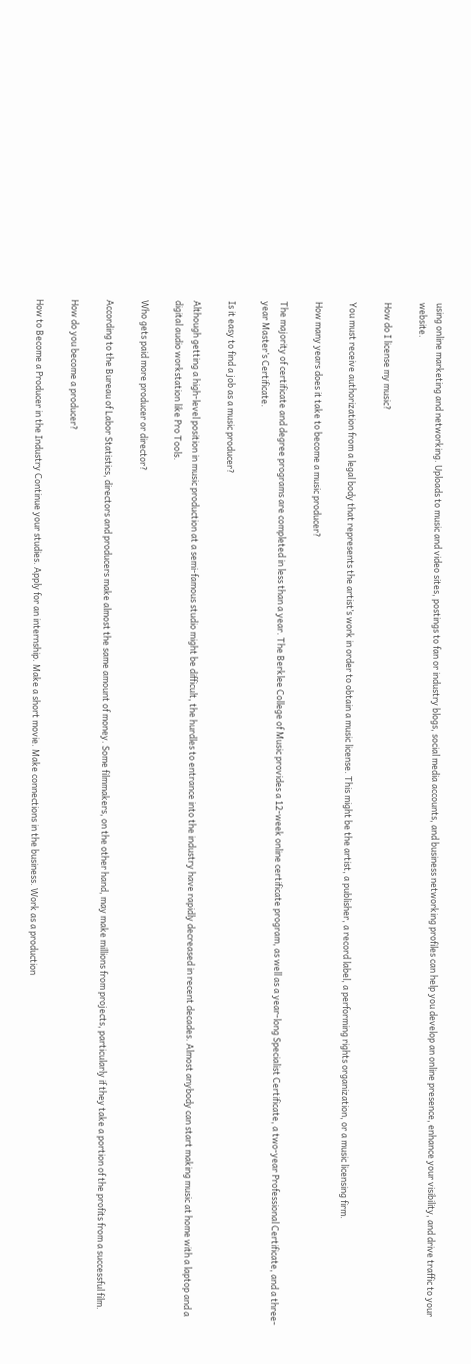using online marketing and networking. Uploads to music and video sites, postings to fan or industry blogs, social media accounts, and business networking profiles can help you develop an online presence, enhance your visibility, and drive traffic to your website.

How do I license my music?

You must receive authorization from a legal body that represents the artist’s work in order to obtain a music license. This might be the artist, a publisher, a record label, a performing rights organization, or a music licensing firm.

How many years does it take to become a music producer?

The majority of certificate and degree programs are completed in less than a year. The Berklee College of Music provides a 12-week online certificate program, as well as a year-long Specialist Certificate, a two-year Professional Certificate, and a three-year Master’s Certificate.

Is it easy to find a job as a music producer?

Although getting a high-level position in music production at a semi-famous studio might be difficult, the hurdles to entrance into the industry have rapidly decreased in recent decades. Almost anybody can start making music at home with a laptop and a digital audio workstation like Pro Tools.

Who gets paid more producer or director?

According to the Bureau of Labor Statistics, directors and producers make almost the same amount of money. Some filmmakers, on the other hand, may make millions from projects, particularly if they take a portion of the profits from a successful film.

How do you become a producer?

How to Become a Producer in the Industry Continue your studies. Apply for an internship. Make a short movie. Make connections in the business. Work as a production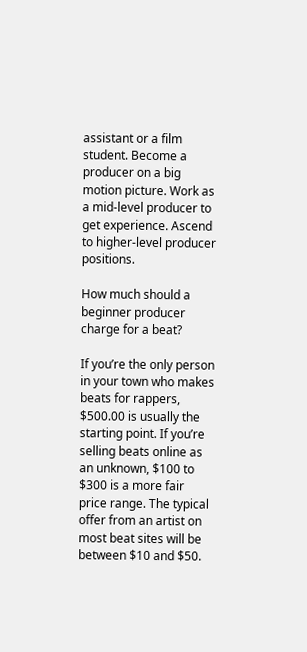assistant or a film student. Become a producer on a big motion picture. Work as a mid-level producer to get experience. Ascend to higher-level producer positions.

How much should a beginner producer charge for a beat?

If you’re the only person in your town who makes beats for rappers, $500.00 is usually the starting point. If you’re selling beats online as an unknown, $100 to $300 is a more fair price range. The typical offer from an artist on most beat sites will be between $10 and $50.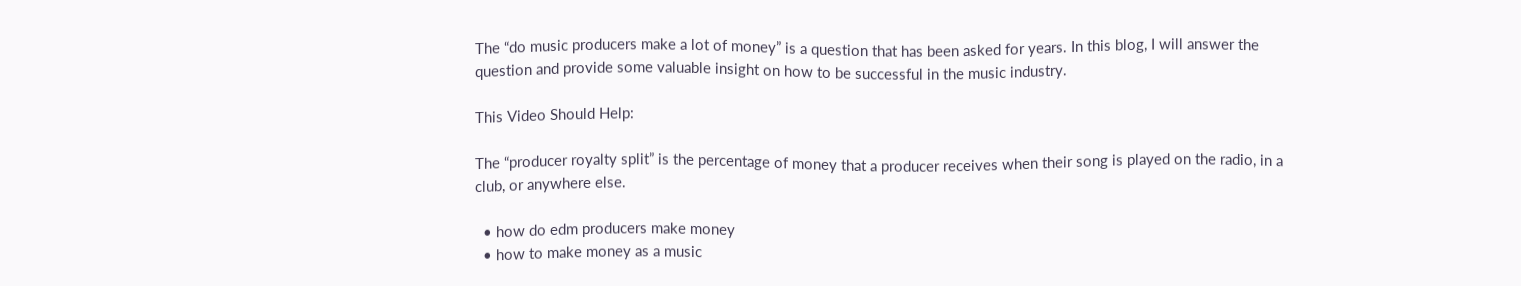The “do music producers make a lot of money” is a question that has been asked for years. In this blog, I will answer the question and provide some valuable insight on how to be successful in the music industry.

This Video Should Help:

The “producer royalty split” is the percentage of money that a producer receives when their song is played on the radio, in a club, or anywhere else.

  • how do edm producers make money
  • how to make money as a music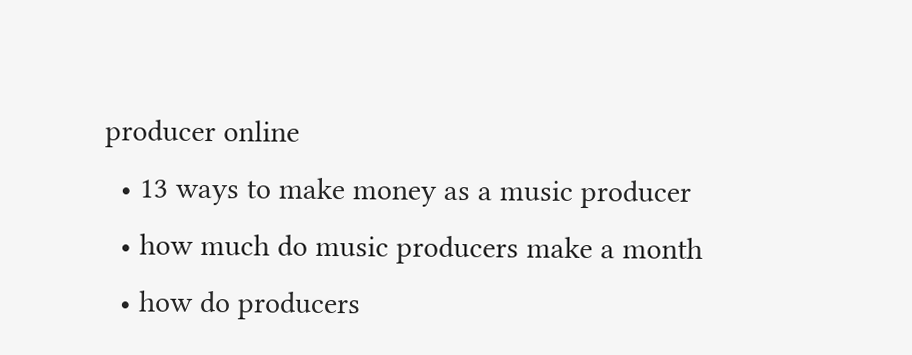producer online
  • 13 ways to make money as a music producer
  • how much do music producers make a month
  • how do producers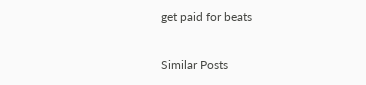get paid for beats

Similar Posts